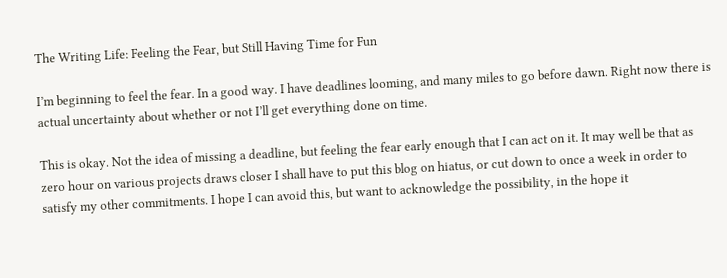The Writing Life: Feeling the Fear, but Still Having Time for Fun

I’m beginning to feel the fear. In a good way. I have deadlines looming, and many miles to go before dawn. Right now there is actual uncertainty about whether or not I’ll get everything done on time.

This is okay. Not the idea of missing a deadline, but feeling the fear early enough that I can act on it. It may well be that as zero hour on various projects draws closer I shall have to put this blog on hiatus, or cut down to once a week in order to satisfy my other commitments. I hope I can avoid this, but want to acknowledge the possibility, in the hope it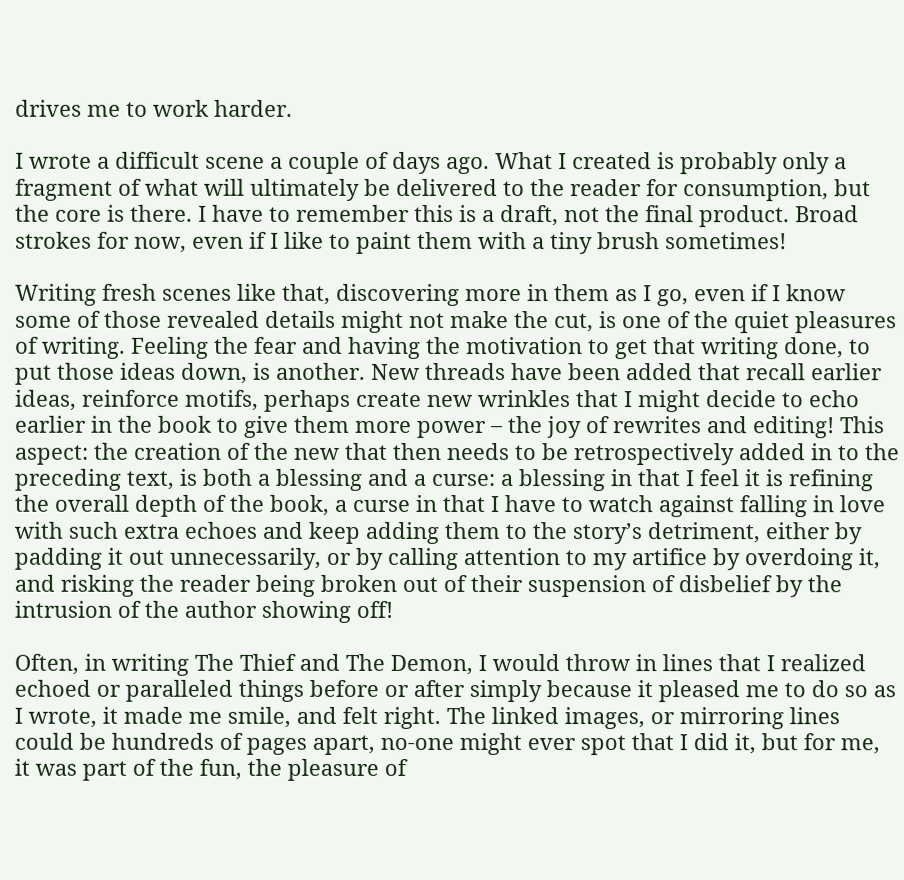drives me to work harder.

I wrote a difficult scene a couple of days ago. What I created is probably only a fragment of what will ultimately be delivered to the reader for consumption, but the core is there. I have to remember this is a draft, not the final product. Broad strokes for now, even if I like to paint them with a tiny brush sometimes!

Writing fresh scenes like that, discovering more in them as I go, even if I know some of those revealed details might not make the cut, is one of the quiet pleasures of writing. Feeling the fear and having the motivation to get that writing done, to put those ideas down, is another. New threads have been added that recall earlier ideas, reinforce motifs, perhaps create new wrinkles that I might decide to echo earlier in the book to give them more power – the joy of rewrites and editing! This aspect: the creation of the new that then needs to be retrospectively added in to the preceding text, is both a blessing and a curse: a blessing in that I feel it is refining the overall depth of the book, a curse in that I have to watch against falling in love with such extra echoes and keep adding them to the story’s detriment, either by padding it out unnecessarily, or by calling attention to my artifice by overdoing it, and risking the reader being broken out of their suspension of disbelief by the intrusion of the author showing off!

Often, in writing The Thief and The Demon, I would throw in lines that I realized echoed or paralleled things before or after simply because it pleased me to do so as I wrote, it made me smile, and felt right. The linked images, or mirroring lines could be hundreds of pages apart, no-one might ever spot that I did it, but for me, it was part of the fun, the pleasure of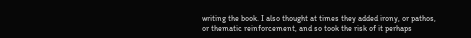writing the book. I also thought at times they added irony, or pathos, or thematic reinforcement, and so took the risk of it perhaps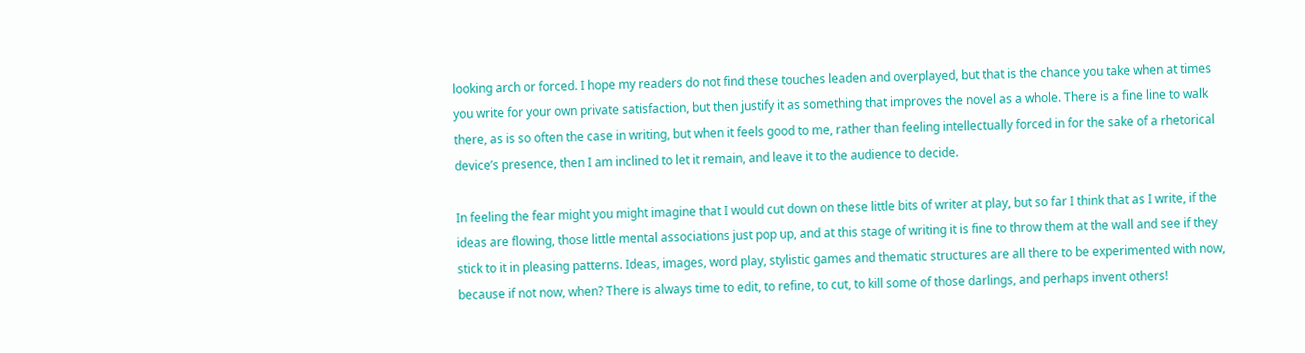looking arch or forced. I hope my readers do not find these touches leaden and overplayed, but that is the chance you take when at times you write for your own private satisfaction, but then justify it as something that improves the novel as a whole. There is a fine line to walk there, as is so often the case in writing, but when it feels good to me, rather than feeling intellectually forced in for the sake of a rhetorical device’s presence, then I am inclined to let it remain, and leave it to the audience to decide.

In feeling the fear might you might imagine that I would cut down on these little bits of writer at play, but so far I think that as I write, if the ideas are flowing, those little mental associations just pop up, and at this stage of writing it is fine to throw them at the wall and see if they stick to it in pleasing patterns. Ideas, images, word play, stylistic games and thematic structures are all there to be experimented with now, because if not now, when? There is always time to edit, to refine, to cut, to kill some of those darlings, and perhaps invent others!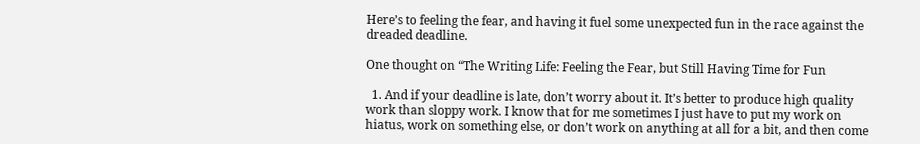Here’s to feeling the fear, and having it fuel some unexpected fun in the race against the dreaded deadline.

One thought on “The Writing Life: Feeling the Fear, but Still Having Time for Fun

  1. And if your deadline is late, don’t worry about it. It’s better to produce high quality work than sloppy work. I know that for me sometimes I just have to put my work on hiatus, work on something else, or don’t work on anything at all for a bit, and then come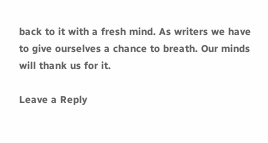back to it with a fresh mind. As writers we have to give ourselves a chance to breath. Our minds will thank us for it.

Leave a Reply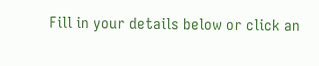Fill in your details below or click an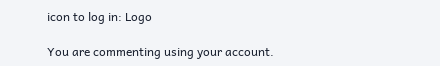icon to log in: Logo

You are commenting using your account.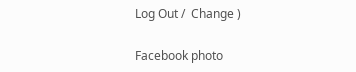Log Out /  Change )

Facebook photo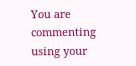You are commenting using your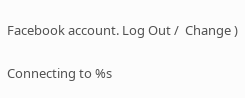Facebook account. Log Out /  Change )

Connecting to %s